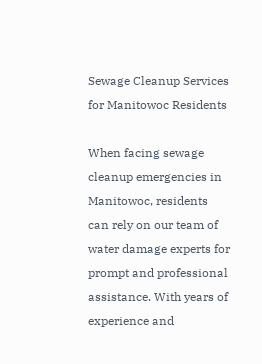Sewage Cleanup Services for Manitowoc Residents

When facing sewage cleanup emergencies in Manitowoc, residents can rely on our team of water damage experts for prompt and professional assistance. With years of experience and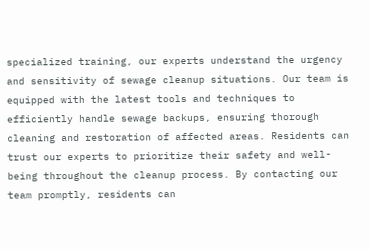specialized training, our experts understand the urgency and sensitivity of sewage cleanup situations. Our team is equipped with the latest tools and techniques to efficiently handle sewage backups, ensuring thorough cleaning and restoration of affected areas. Residents can trust our experts to prioritize their safety and well-being throughout the cleanup process. By contacting our team promptly, residents can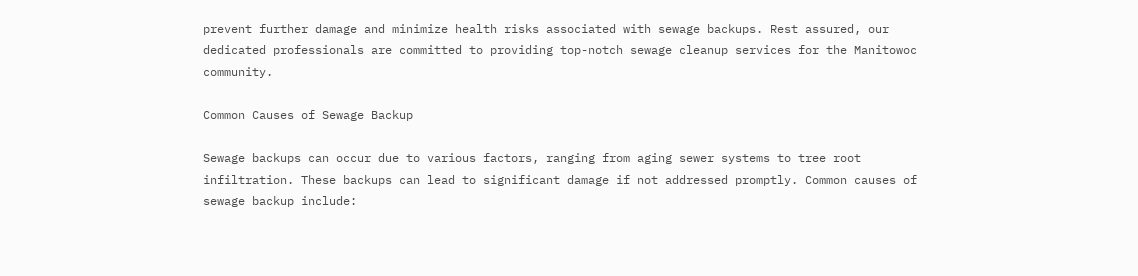prevent further damage and minimize health risks associated with sewage backups. Rest assured, our dedicated professionals are committed to providing top-notch sewage cleanup services for the Manitowoc community.

Common Causes of Sewage Backup

Sewage backups can occur due to various factors, ranging from aging sewer systems to tree root infiltration. These backups can lead to significant damage if not addressed promptly. Common causes of sewage backup include: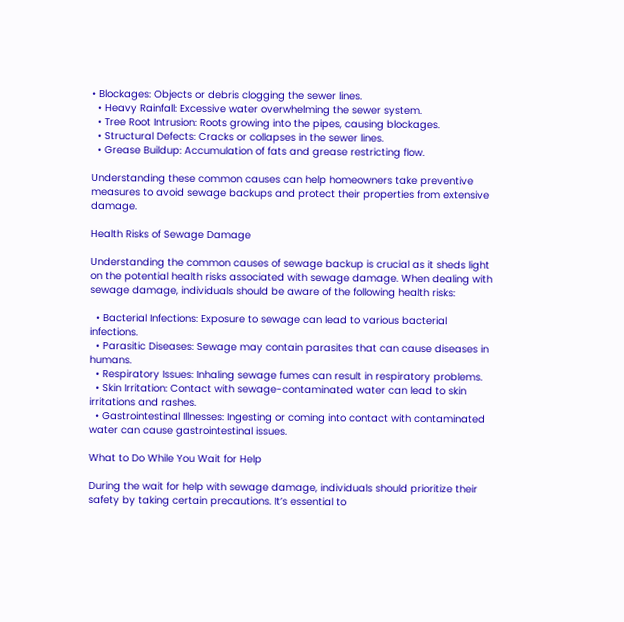• Blockages: Objects or debris clogging the sewer lines.
  • Heavy Rainfall: Excessive water overwhelming the sewer system.
  • Tree Root Intrusion: Roots growing into the pipes, causing blockages.
  • Structural Defects: Cracks or collapses in the sewer lines.
  • Grease Buildup: Accumulation of fats and grease restricting flow.

Understanding these common causes can help homeowners take preventive measures to avoid sewage backups and protect their properties from extensive damage.

Health Risks of Sewage Damage

Understanding the common causes of sewage backup is crucial as it sheds light on the potential health risks associated with sewage damage. When dealing with sewage damage, individuals should be aware of the following health risks:

  • Bacterial Infections: Exposure to sewage can lead to various bacterial infections.
  • Parasitic Diseases: Sewage may contain parasites that can cause diseases in humans.
  • Respiratory Issues: Inhaling sewage fumes can result in respiratory problems.
  • Skin Irritation: Contact with sewage-contaminated water can lead to skin irritations and rashes.
  • Gastrointestinal Illnesses: Ingesting or coming into contact with contaminated water can cause gastrointestinal issues.

What to Do While You Wait for Help

During the wait for help with sewage damage, individuals should prioritize their safety by taking certain precautions. It’s essential to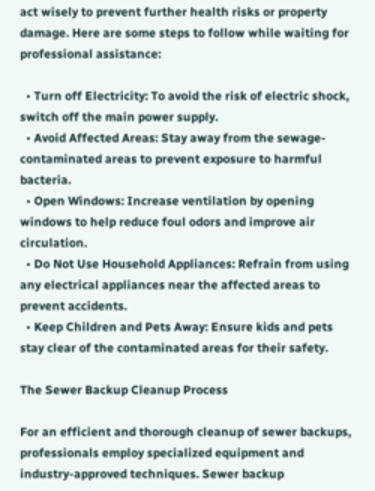act wisely to prevent further health risks or property damage. Here are some steps to follow while waiting for professional assistance:

  • Turn off Electricity: To avoid the risk of electric shock, switch off the main power supply.
  • Avoid Affected Areas: Stay away from the sewage-contaminated areas to prevent exposure to harmful bacteria.
  • Open Windows: Increase ventilation by opening windows to help reduce foul odors and improve air circulation.
  • Do Not Use Household Appliances: Refrain from using any electrical appliances near the affected areas to prevent accidents.
  • Keep Children and Pets Away: Ensure kids and pets stay clear of the contaminated areas for their safety.

The Sewer Backup Cleanup Process

For an efficient and thorough cleanup of sewer backups, professionals employ specialized equipment and industry-approved techniques. Sewer backup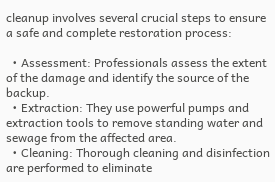cleanup involves several crucial steps to ensure a safe and complete restoration process:

  • Assessment: Professionals assess the extent of the damage and identify the source of the backup.
  • Extraction: They use powerful pumps and extraction tools to remove standing water and sewage from the affected area.
  • Cleaning: Thorough cleaning and disinfection are performed to eliminate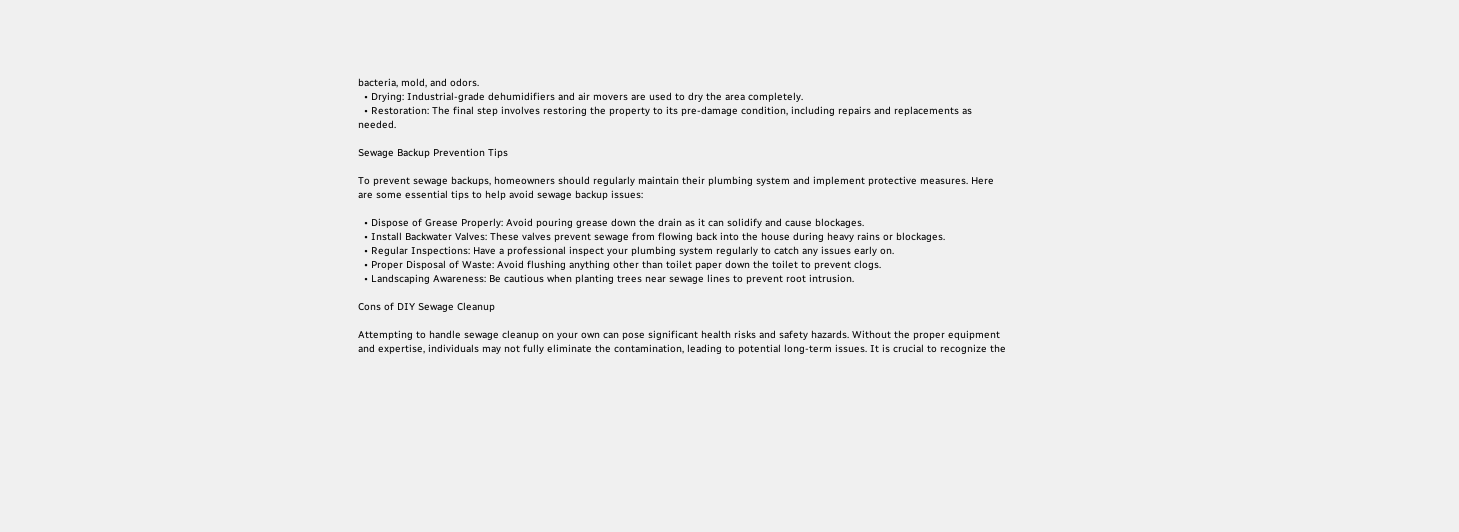bacteria, mold, and odors.
  • Drying: Industrial-grade dehumidifiers and air movers are used to dry the area completely.
  • Restoration: The final step involves restoring the property to its pre-damage condition, including repairs and replacements as needed.

Sewage Backup Prevention Tips

To prevent sewage backups, homeowners should regularly maintain their plumbing system and implement protective measures. Here are some essential tips to help avoid sewage backup issues:

  • Dispose of Grease Properly: Avoid pouring grease down the drain as it can solidify and cause blockages.
  • Install Backwater Valves: These valves prevent sewage from flowing back into the house during heavy rains or blockages.
  • Regular Inspections: Have a professional inspect your plumbing system regularly to catch any issues early on.
  • Proper Disposal of Waste: Avoid flushing anything other than toilet paper down the toilet to prevent clogs.
  • Landscaping Awareness: Be cautious when planting trees near sewage lines to prevent root intrusion.

Cons of DIY Sewage Cleanup

Attempting to handle sewage cleanup on your own can pose significant health risks and safety hazards. Without the proper equipment and expertise, individuals may not fully eliminate the contamination, leading to potential long-term issues. It is crucial to recognize the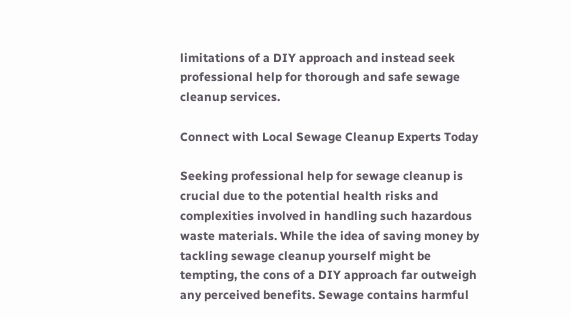limitations of a DIY approach and instead seek professional help for thorough and safe sewage cleanup services.

Connect with Local Sewage Cleanup Experts Today

Seeking professional help for sewage cleanup is crucial due to the potential health risks and complexities involved in handling such hazardous waste materials. While the idea of saving money by tackling sewage cleanup yourself might be tempting, the cons of a DIY approach far outweigh any perceived benefits. Sewage contains harmful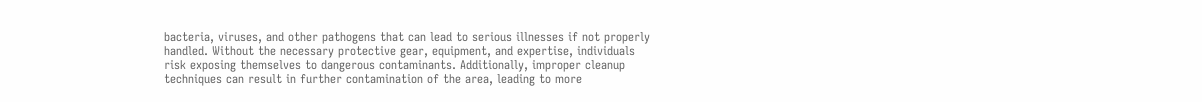bacteria, viruses, and other pathogens that can lead to serious illnesses if not properly handled. Without the necessary protective gear, equipment, and expertise, individuals risk exposing themselves to dangerous contaminants. Additionally, improper cleanup techniques can result in further contamination of the area, leading to more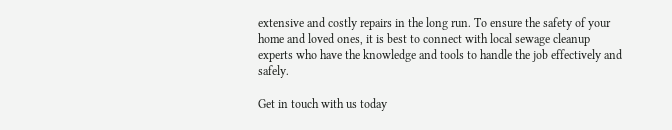extensive and costly repairs in the long run. To ensure the safety of your home and loved ones, it is best to connect with local sewage cleanup experts who have the knowledge and tools to handle the job effectively and safely.

Get in touch with us today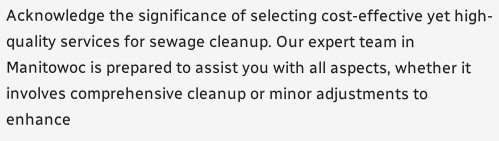Acknowledge the significance of selecting cost-effective yet high-quality services for sewage cleanup. Our expert team in Manitowoc is prepared to assist you with all aspects, whether it involves comprehensive cleanup or minor adjustments to enhance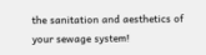the sanitation and aesthetics of your sewage system!